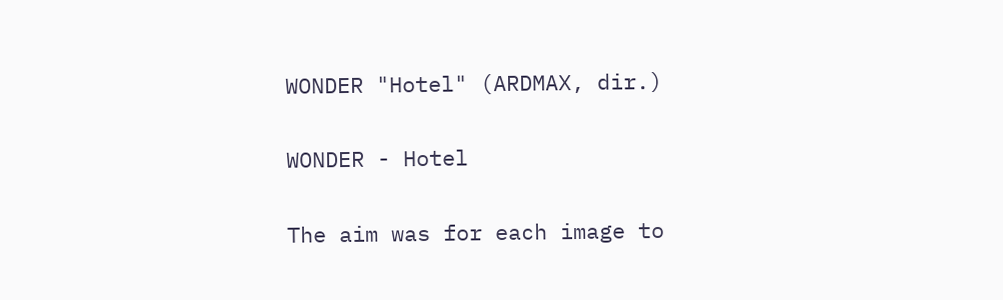WONDER "Hotel" (ARDMAX, dir.)

WONDER - Hotel

The aim was for each image to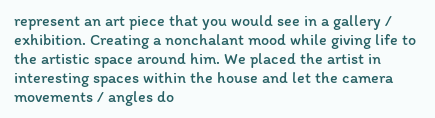represent an art piece that you would see in a gallery / exhibition. Creating a nonchalant mood while giving life to the artistic space around him. We placed the artist in interesting spaces within the house and let the camera movements / angles do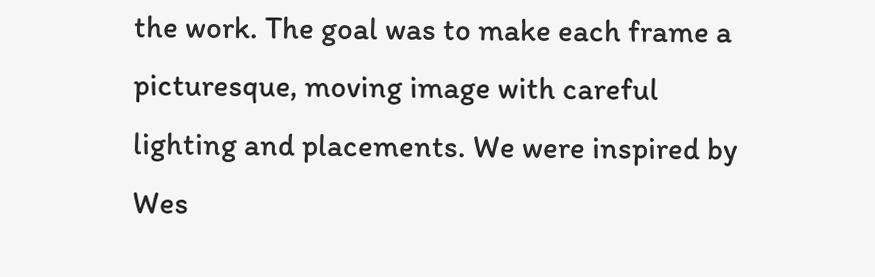the work. The goal was to make each frame a picturesque, moving image with careful lighting and placements. We were inspired by Wes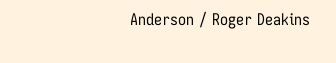Anderson / Roger Deakins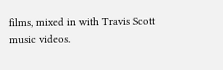films, mixed in with Travis Scott music videos.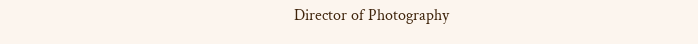Director of Photography